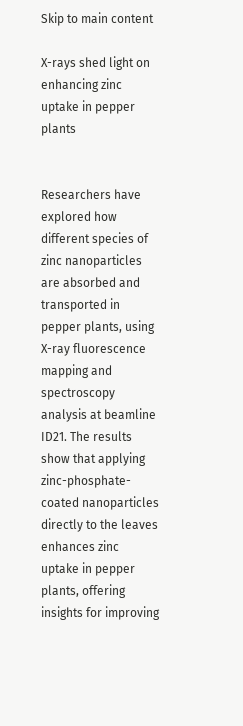Skip to main content

X-rays shed light on enhancing zinc uptake in pepper plants


Researchers have explored how different species of zinc nanoparticles are absorbed and transported in pepper plants, using X-ray fluorescence mapping and spectroscopy analysis at beamline ID21. The results show that applying zinc-phosphate-coated nanoparticles directly to the leaves enhances zinc uptake in pepper plants, offering insights for improving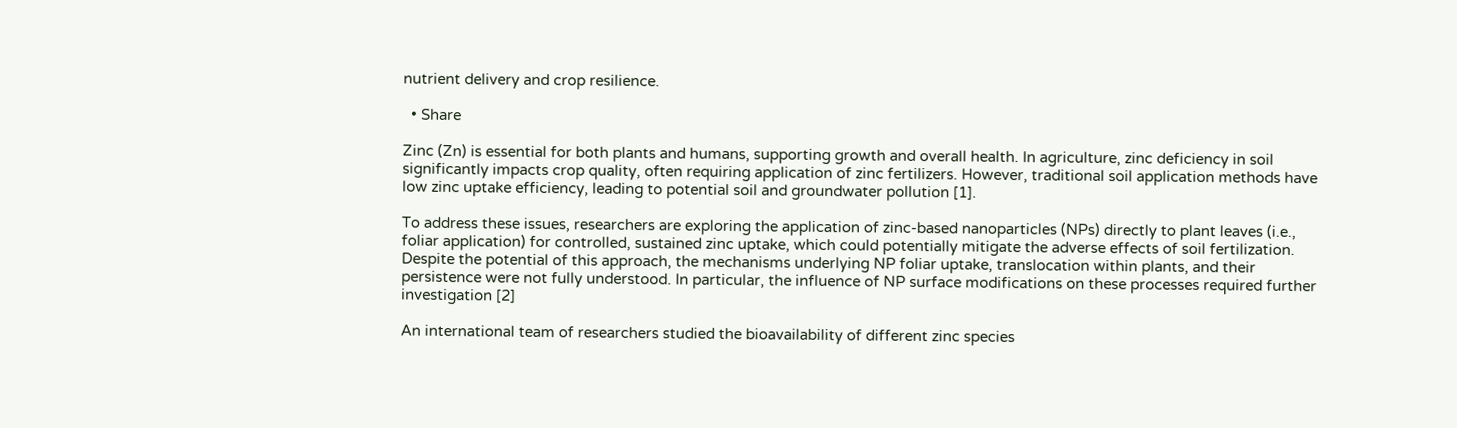nutrient delivery and crop resilience.

  • Share

Zinc (Zn) is essential for both plants and humans, supporting growth and overall health. In agriculture, zinc deficiency in soil significantly impacts crop quality, often requiring application of zinc fertilizers. However, traditional soil application methods have low zinc uptake efficiency, leading to potential soil and groundwater pollution [1].

To address these issues, researchers are exploring the application of zinc-based nanoparticles (NPs) directly to plant leaves (i.e., foliar application) for controlled, sustained zinc uptake, which could potentially mitigate the adverse effects of soil fertilization. Despite the potential of this approach, the mechanisms underlying NP foliar uptake, translocation within plants, and their persistence were not fully understood. In particular, the influence of NP surface modifications on these processes required further investigation [2]

An international team of researchers studied the bioavailability of different zinc species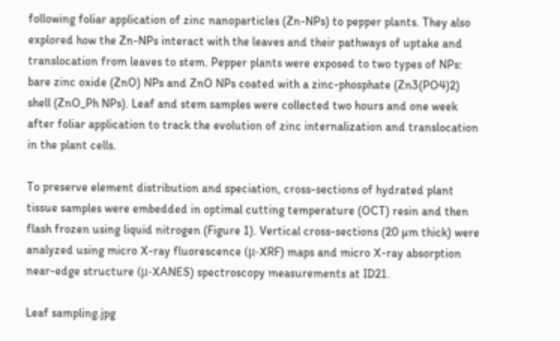following foliar application of zinc nanoparticles (Zn-NPs) to pepper plants. They also explored how the Zn-NPs interact with the leaves and their pathways of uptake and translocation from leaves to stem. Pepper plants were exposed to two types of NPs: bare zinc oxide (ZnO) NPs and ZnO NPs coated with a zinc-phosphate (Zn3(PO4)2) shell (ZnO_Ph NPs). Leaf and stem samples were collected two hours and one week after foliar application to track the evolution of zinc internalization and translocation in the plant cells.

To preserve element distribution and speciation, cross-sections of hydrated plant tissue samples were embedded in optimal cutting temperature (OCT) resin and then flash frozen using liquid nitrogen (Figure 1). Vertical cross-sections (20 µm thick) were analyzed using micro X-ray fluorescence (μ-XRF) maps and micro X-ray absorption near-edge structure (μ-XANES) spectroscopy measurements at ID21.

Leaf sampling.jpg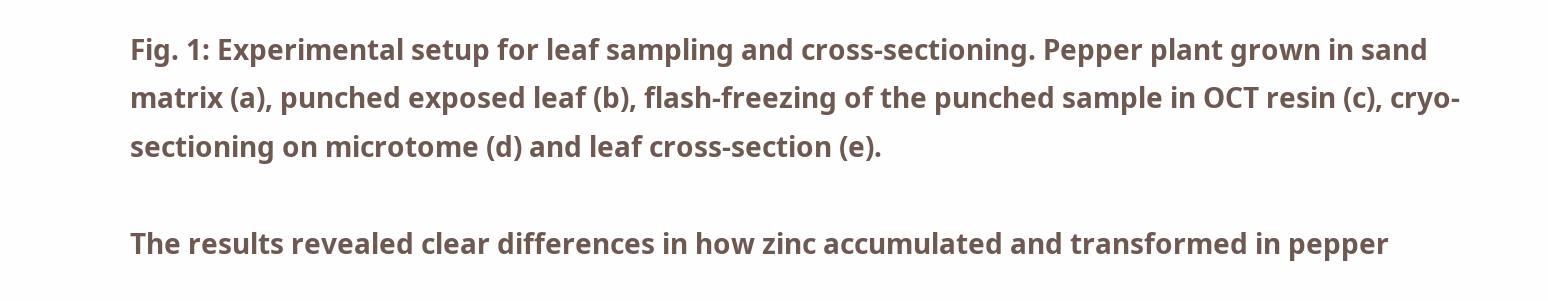Fig. 1: Experimental setup for leaf sampling and cross-sectioning. Pepper plant grown in sand matrix (a), punched exposed leaf (b), flash-freezing of the punched sample in OCT resin (c), cryo-sectioning on microtome (d) and leaf cross-section (e).

The results revealed clear differences in how zinc accumulated and transformed in pepper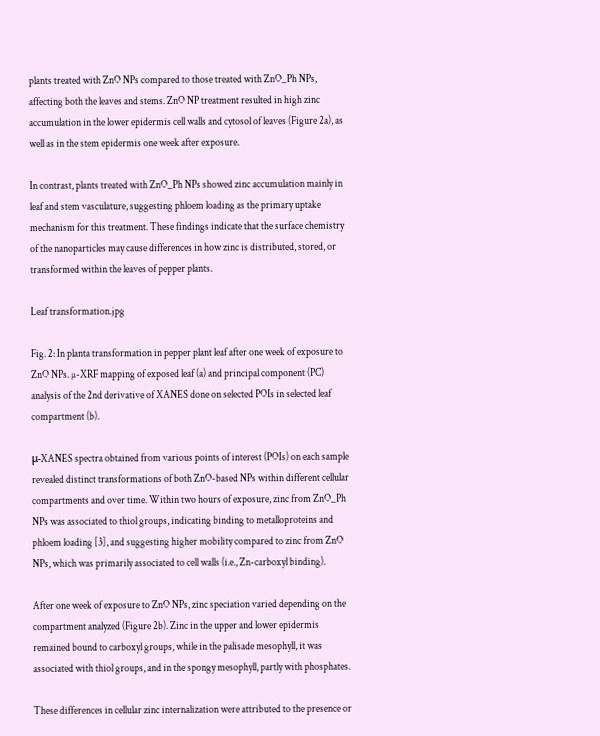plants treated with ZnO NPs compared to those treated with ZnO_Ph NPs, affecting both the leaves and stems. ZnO NP treatment resulted in high zinc accumulation in the lower epidermis cell walls and cytosol of leaves (Figure 2a), as well as in the stem epidermis one week after exposure.

In contrast, plants treated with ZnO_Ph NPs showed zinc accumulation mainly in leaf and stem vasculature, suggesting phloem loading as the primary uptake mechanism for this treatment. These findings indicate that the surface chemistry of the nanoparticles may cause differences in how zinc is distributed, stored, or transformed within the leaves of pepper plants.

Leaf transformation.jpg

Fig. 2: In planta transformation in pepper plant leaf after one week of exposure to ZnO NPs. µ-XRF mapping of exposed leaf (a) and principal component (PC) analysis of the 2nd derivative of XANES done on selected POIs in selected leaf compartment (b).

μ-XANES spectra obtained from various points of interest (POIs) on each sample revealed distinct transformations of both ZnO-based NPs within different cellular compartments and over time. Within two hours of exposure, zinc from ZnO_Ph NPs was associated to thiol groups, indicating binding to metalloproteins and phloem loading [3], and suggesting higher mobility compared to zinc from ZnO NPs, which was primarily associated to cell walls (i.e., Zn-carboxyl binding).

After one week of exposure to ZnO NPs, zinc speciation varied depending on the compartment analyzed (Figure 2b). Zinc in the upper and lower epidermis remained bound to carboxyl groups, while in the palisade mesophyll, it was associated with thiol groups, and in the spongy mesophyll, partly with phosphates.

These differences in cellular zinc internalization were attributed to the presence or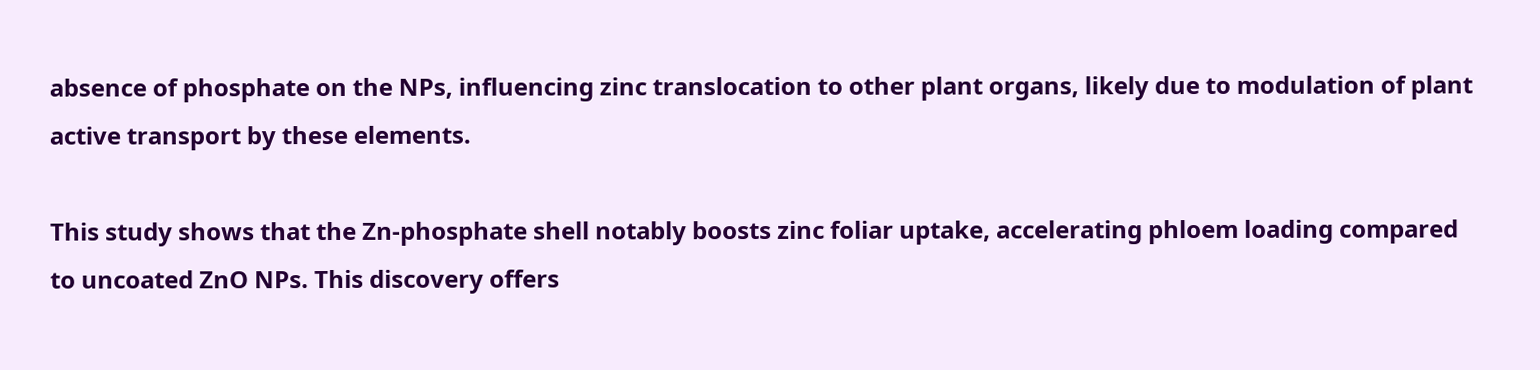absence of phosphate on the NPs, influencing zinc translocation to other plant organs, likely due to modulation of plant active transport by these elements.

This study shows that the Zn-phosphate shell notably boosts zinc foliar uptake, accelerating phloem loading compared to uncoated ZnO NPs. This discovery offers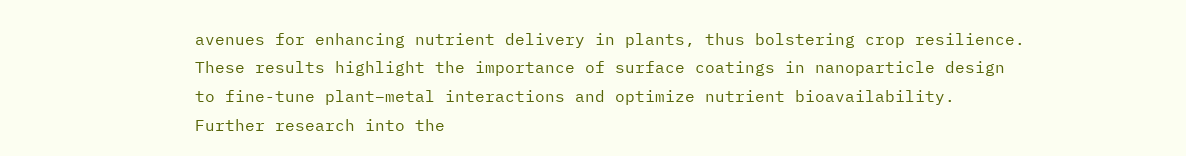avenues for enhancing nutrient delivery in plants, thus bolstering crop resilience. These results highlight the importance of surface coatings in nanoparticle design to fine-tune plant–metal interactions and optimize nutrient bioavailability. Further research into the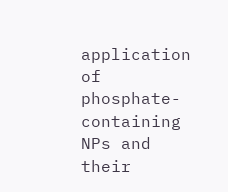application of phosphate-containing NPs and their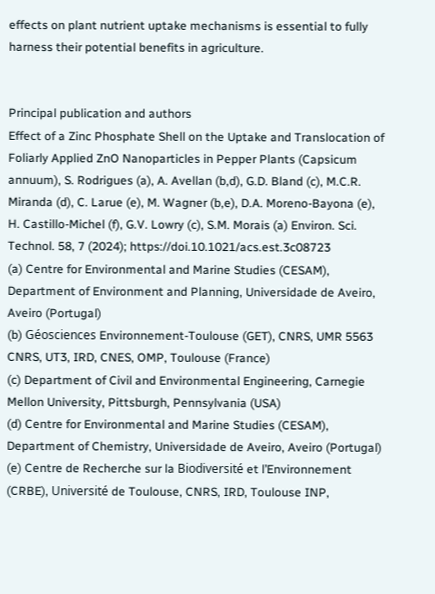effects on plant nutrient uptake mechanisms is essential to fully harness their potential benefits in agriculture.


Principal publication and authors
Effect of a Zinc Phosphate Shell on the Uptake and Translocation of Foliarly Applied ZnO Nanoparticles in Pepper Plants (Capsicum annuum), S. Rodrigues (a), A. Avellan (b,d), G.D. Bland (c), M.C.R. Miranda (d), C. Larue (e), M. Wagner (b,e), D.A. Moreno-Bayona (e), H. Castillo-Michel (f), G.V. Lowry (c), S.M. Morais (a) Environ. Sci. Technol. 58, 7 (2024); https://doi.10.1021/acs.est.3c08723
(a) Centre for Environmental and Marine Studies (CESAM), Department of Environment and Planning, Universidade de Aveiro, Aveiro (Portugal)
(b) Géosciences Environnement-Toulouse (GET), CNRS, UMR 5563 CNRS, UT3, IRD, CNES, OMP, Toulouse (France)
(c) Department of Civil and Environmental Engineering, Carnegie Mellon University, Pittsburgh, Pennsylvania (USA)
(d) Centre for Environmental and Marine Studies (CESAM), Department of Chemistry, Universidade de Aveiro, Aveiro (Portugal)
(e) Centre de Recherche sur la Biodiversité et l’Environnement (CRBE), Université de Toulouse, CNRS, IRD, Toulouse INP,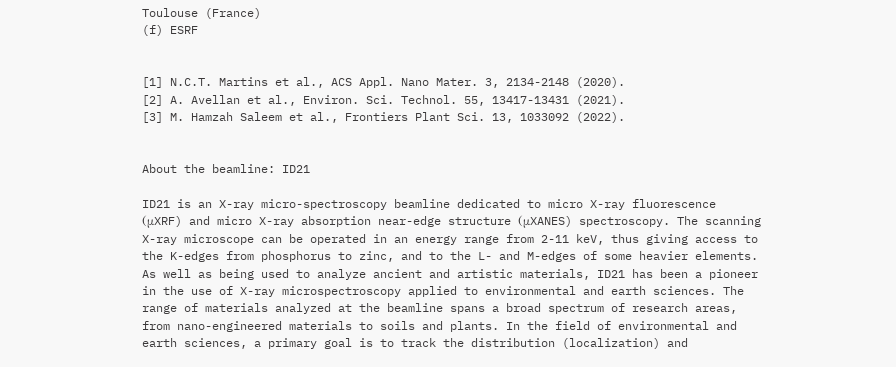Toulouse (France)
(f) ESRF


[1] N.C.T. Martins et al., ACS Appl. Nano Mater. 3, 2134-2148 (2020).
[2] A. Avellan et al., Environ. Sci. Technol. 55, 13417-13431 (2021).
[3] M. Hamzah Saleem et al., Frontiers Plant Sci. 13, 1033092 (2022).


About the beamline: ID21

ID21 is an X-ray micro-spectroscopy beamline dedicated to micro X-ray fluorescence (μXRF) and micro X-ray absorption near-edge structure (μXANES) spectroscopy. The scanning X-ray microscope can be operated in an energy range from 2-11 keV, thus giving access to the K-edges from phosphorus to zinc, and to the L- and M-edges of some heavier elements. As well as being used to analyze ancient and artistic materials, ID21 has been a pioneer in the use of X-ray microspectroscopy applied to environmental and earth sciences. The range of materials analyzed at the beamline spans a broad spectrum of research areas, from nano-engineered materials to soils and plants. In the field of environmental and earth sciences, a primary goal is to track the distribution (localization) and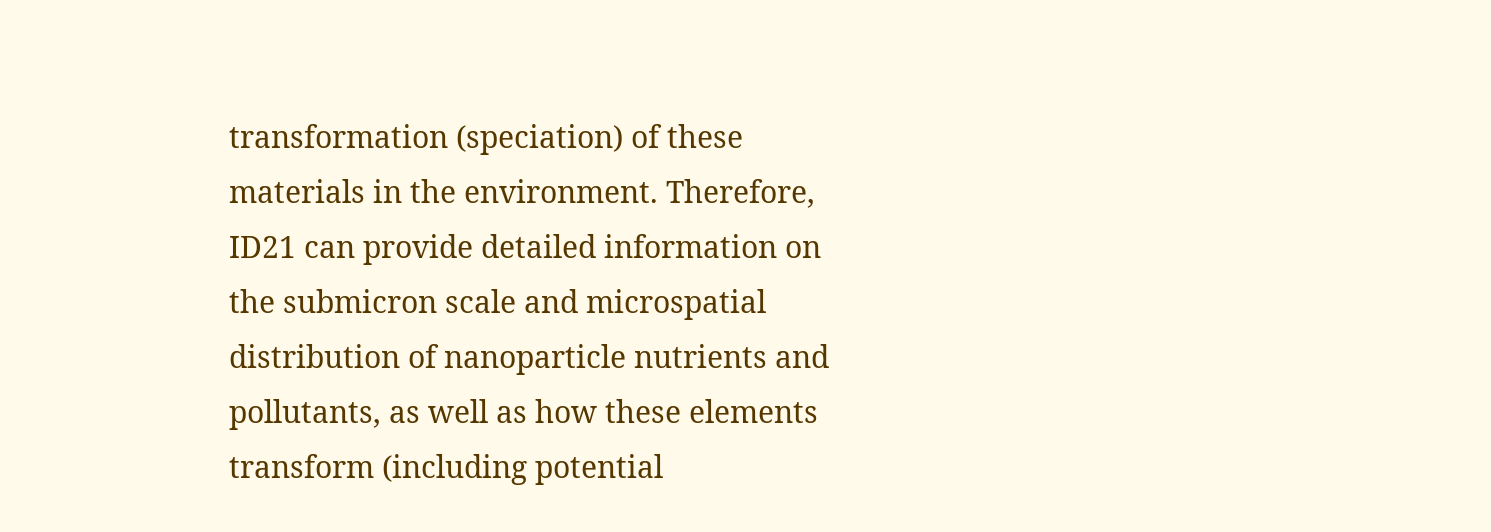transformation (speciation) of these materials in the environment. Therefore, ID21 can provide detailed information on the submicron scale and microspatial distribution of nanoparticle nutrients and pollutants, as well as how these elements transform (including potential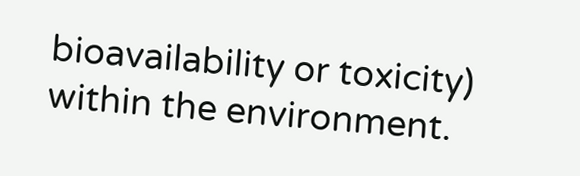bioavailability or toxicity) within the environment.